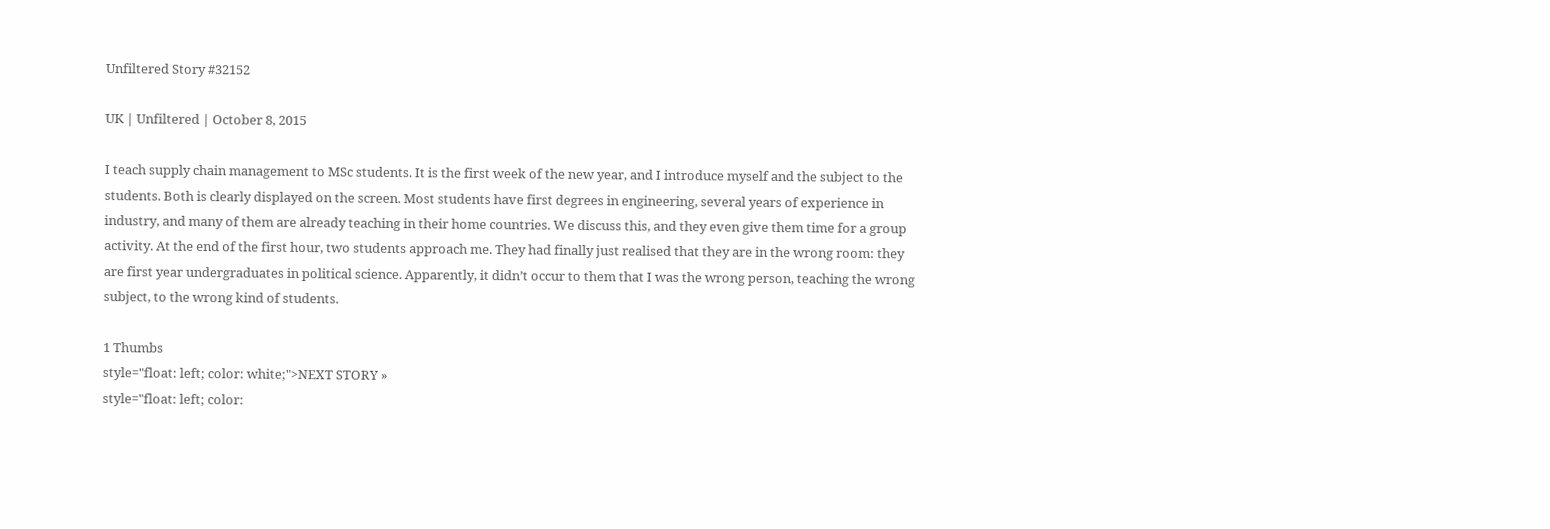Unfiltered Story #32152

UK | Unfiltered | October 8, 2015

I teach supply chain management to MSc students. It is the first week of the new year, and I introduce myself and the subject to the students. Both is clearly displayed on the screen. Most students have first degrees in engineering, several years of experience in industry, and many of them are already teaching in their home countries. We discuss this, and they even give them time for a group activity. At the end of the first hour, two students approach me. They had finally just realised that they are in the wrong room: they are first year undergraduates in political science. Apparently, it didn’t occur to them that I was the wrong person, teaching the wrong subject, to the wrong kind of students.

1 Thumbs
style="float: left; color: white;">NEXT STORY »
style="float: left; color: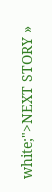white;">NEXT STORY »